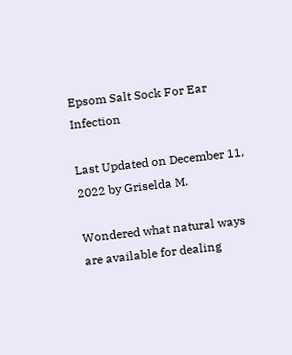Epsom Salt Sock For Ear Infection

Last Updated on December 11, 2022 by Griselda M.

Wondered what natural ways are available for dealing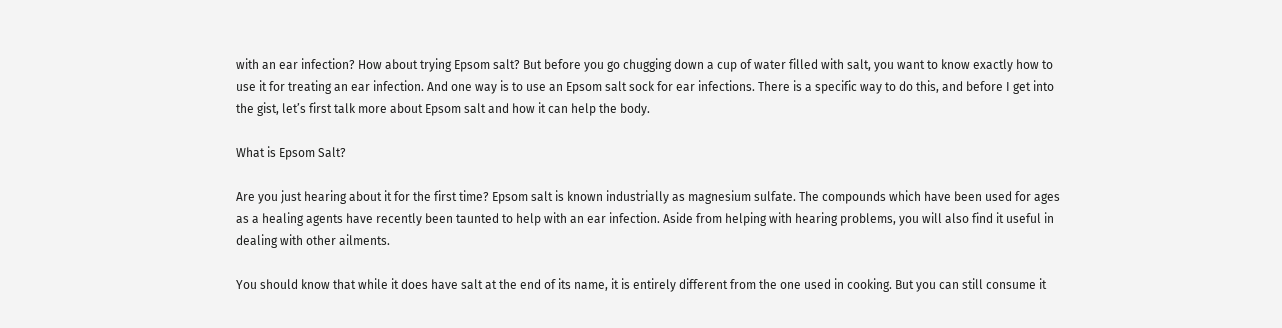with an ear infection? How about trying Epsom salt? But before you go chugging down a cup of water filled with salt, you want to know exactly how to use it for treating an ear infection. And one way is to use an Epsom salt sock for ear infections. There is a specific way to do this, and before I get into the gist, let’s first talk more about Epsom salt and how it can help the body.

What is Epsom Salt?

Are you just hearing about it for the first time? Epsom salt is known industrially as magnesium sulfate. The compounds which have been used for ages as a healing agents have recently been taunted to help with an ear infection. Aside from helping with hearing problems, you will also find it useful in dealing with other ailments.

You should know that while it does have salt at the end of its name, it is entirely different from the one used in cooking. But you can still consume it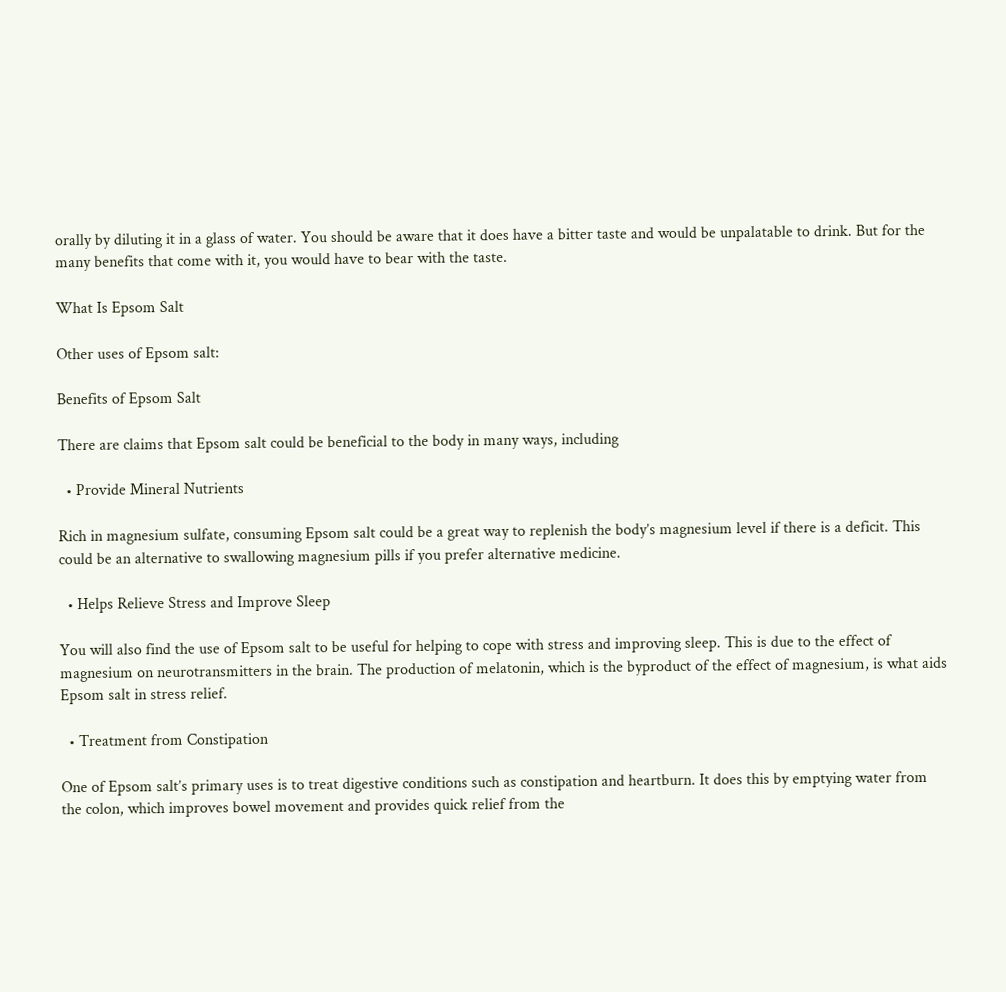orally by diluting it in a glass of water. You should be aware that it does have a bitter taste and would be unpalatable to drink. But for the many benefits that come with it, you would have to bear with the taste.

What Is Epsom Salt

Other uses of Epsom salt:

Benefits of Epsom Salt

There are claims that Epsom salt could be beneficial to the body in many ways, including

  • Provide Mineral Nutrients

Rich in magnesium sulfate, consuming Epsom salt could be a great way to replenish the body’s magnesium level if there is a deficit. This could be an alternative to swallowing magnesium pills if you prefer alternative medicine.

  • Helps Relieve Stress and Improve Sleep

You will also find the use of Epsom salt to be useful for helping to cope with stress and improving sleep. This is due to the effect of magnesium on neurotransmitters in the brain. The production of melatonin, which is the byproduct of the effect of magnesium, is what aids Epsom salt in stress relief.

  • Treatment from Constipation

One of Epsom salt’s primary uses is to treat digestive conditions such as constipation and heartburn. It does this by emptying water from the colon, which improves bowel movement and provides quick relief from the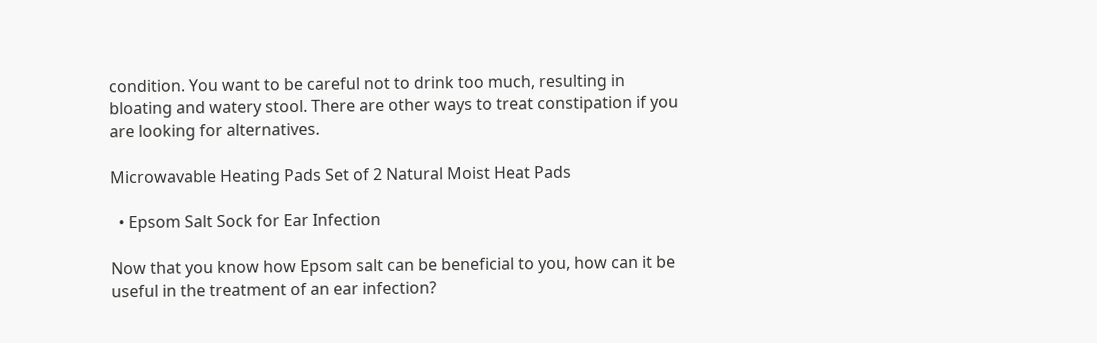condition. You want to be careful not to drink too much, resulting in bloating and watery stool. There are other ways to treat constipation if you are looking for alternatives.

Microwavable Heating Pads Set of 2 Natural Moist Heat Pads

  • Epsom Salt Sock for Ear Infection

Now that you know how Epsom salt can be beneficial to you, how can it be useful in the treatment of an ear infection?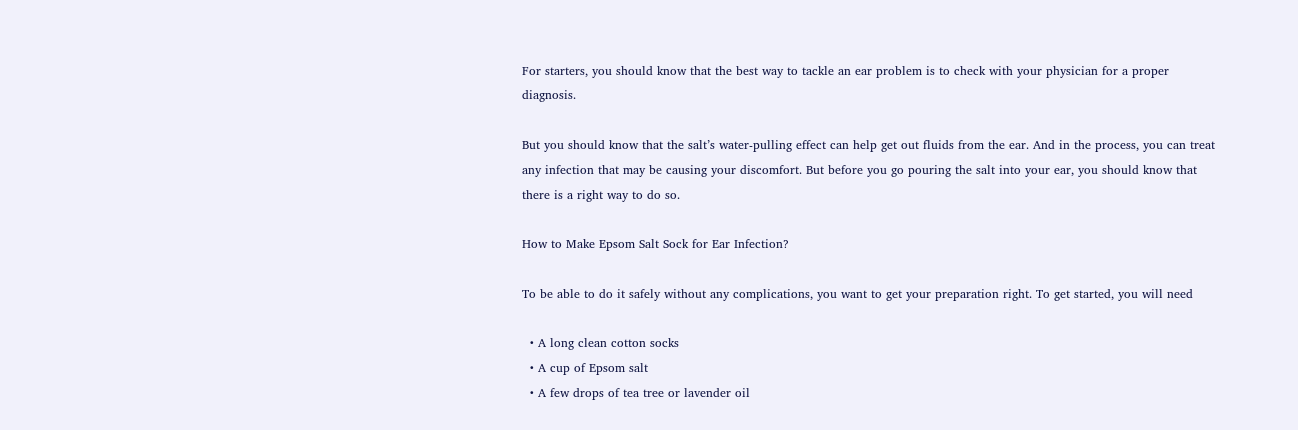For starters, you should know that the best way to tackle an ear problem is to check with your physician for a proper diagnosis.

But you should know that the salt’s water-pulling effect can help get out fluids from the ear. And in the process, you can treat any infection that may be causing your discomfort. But before you go pouring the salt into your ear, you should know that there is a right way to do so.

How to Make Epsom Salt Sock for Ear Infection?

To be able to do it safely without any complications, you want to get your preparation right. To get started, you will need

  • A long clean cotton socks
  • A cup of Epsom salt
  • A few drops of tea tree or lavender oil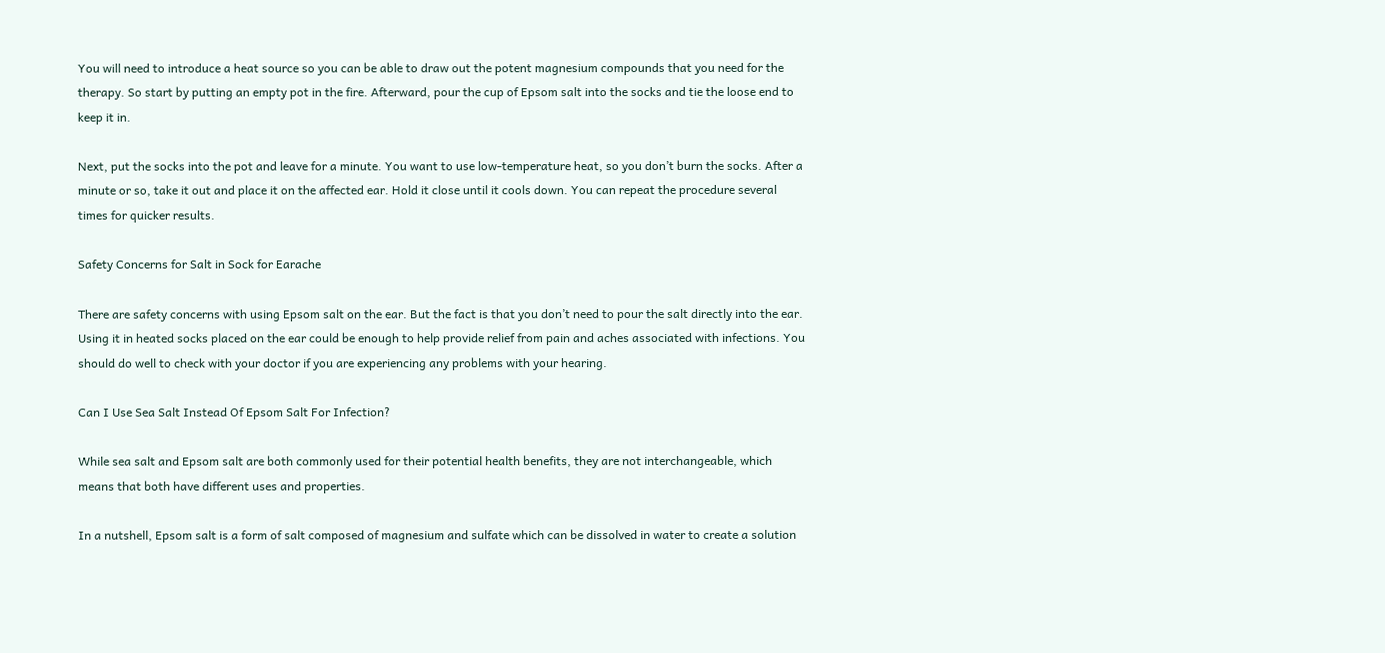You will need to introduce a heat source so you can be able to draw out the potent magnesium compounds that you need for the therapy. So start by putting an empty pot in the fire. Afterward, pour the cup of Epsom salt into the socks and tie the loose end to keep it in.

Next, put the socks into the pot and leave for a minute. You want to use low-temperature heat, so you don’t burn the socks. After a minute or so, take it out and place it on the affected ear. Hold it close until it cools down. You can repeat the procedure several times for quicker results.

Safety Concerns for Salt in Sock for Earache

There are safety concerns with using Epsom salt on the ear. But the fact is that you don’t need to pour the salt directly into the ear. Using it in heated socks placed on the ear could be enough to help provide relief from pain and aches associated with infections. You should do well to check with your doctor if you are experiencing any problems with your hearing.

Can I Use Sea Salt Instead Of Epsom Salt For Infection?

While sea salt and Epsom salt are both commonly used for their potential health benefits, they are not interchangeable, which means that both have different uses and properties.

In a nutshell, Epsom salt is a form of salt composed of magnesium and sulfate which can be dissolved in water to create a solution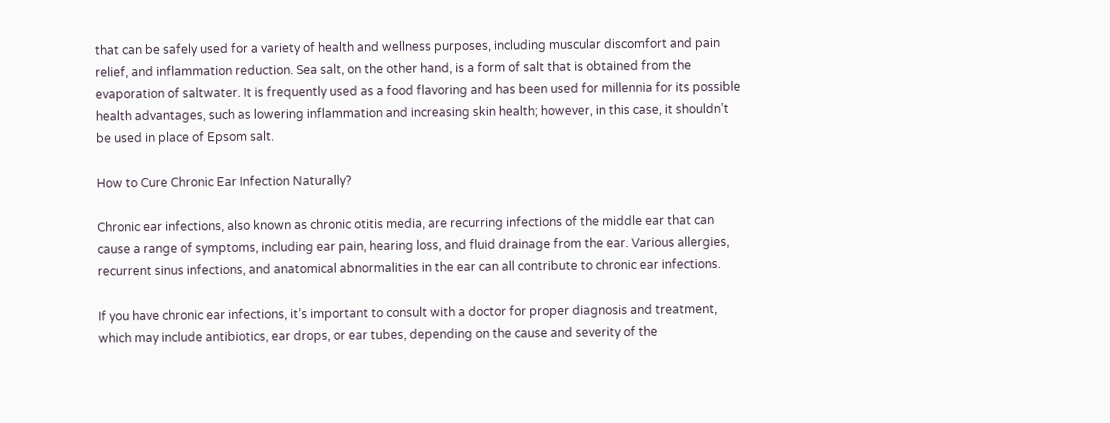that can be safely used for a variety of health and wellness purposes, including muscular discomfort and pain relief, and inflammation reduction. Sea salt, on the other hand, is a form of salt that is obtained from the evaporation of saltwater. It is frequently used as a food flavoring and has been used for millennia for its possible health advantages, such as lowering inflammation and increasing skin health; however, in this case, it shouldn’t be used in place of Epsom salt.

How to Cure Chronic Ear Infection Naturally?

Chronic ear infections, also known as chronic otitis media, are recurring infections of the middle ear that can cause a range of symptoms, including ear pain, hearing loss, and fluid drainage from the ear. Various allergies, recurrent sinus infections, and anatomical abnormalities in the ear can all contribute to chronic ear infections.

If you have chronic ear infections, it’s important to consult with a doctor for proper diagnosis and treatment, which may include antibiotics, ear drops, or ear tubes, depending on the cause and severity of the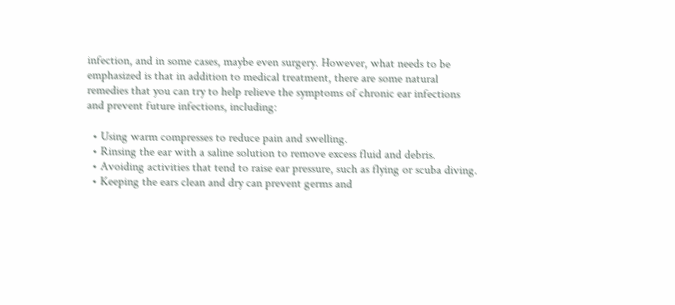infection, and in some cases, maybe even surgery. However, what needs to be emphasized is that in addition to medical treatment, there are some natural remedies that you can try to help relieve the symptoms of chronic ear infections and prevent future infections, including:

  • Using warm compresses to reduce pain and swelling.
  • Rinsing the ear with a saline solution to remove excess fluid and debris.
  • Avoiding activities that tend to raise ear pressure, such as flying or scuba diving.
  • Keeping the ears clean and dry can prevent germs and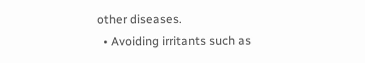other diseases.
  • Avoiding irritants such as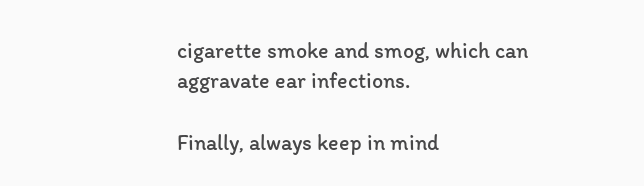cigarette smoke and smog, which can aggravate ear infections.

Finally, always keep in mind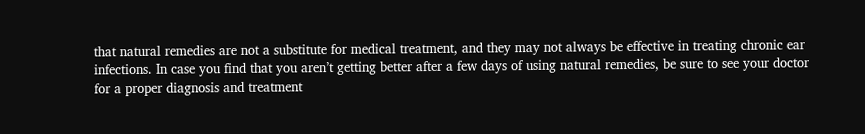that natural remedies are not a substitute for medical treatment, and they may not always be effective in treating chronic ear infections. In case you find that you aren’t getting better after a few days of using natural remedies, be sure to see your doctor for a proper diagnosis and treatment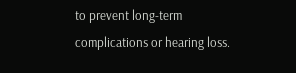to prevent long-term complications or hearing loss.